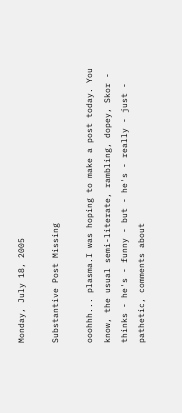Monday, July 18, 2005

Substantive Post Missing

ooohhh... plasma.I was hoping to make a post today. You know, the usual semi-literate, rambling, dopey, Skor - thinks - he's - funny - but - he's - really - just - pathetic, comments about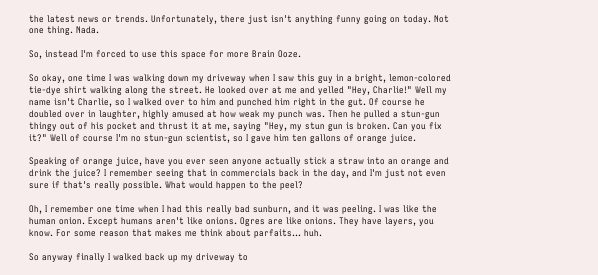the latest news or trends. Unfortunately, there just isn't anything funny going on today. Not one thing. Nada.

So, instead I'm forced to use this space for more Brain Ooze.

So okay, one time I was walking down my driveway when I saw this guy in a bright, lemon-colored tie-dye shirt walking along the street. He looked over at me and yelled "Hey, Charlie!" Well my name isn't Charlie, so I walked over to him and punched him right in the gut. Of course he doubled over in laughter, highly amused at how weak my punch was. Then he pulled a stun-gun thingy out of his pocket and thrust it at me, saying "Hey, my stun gun is broken. Can you fix it?" Well of course I'm no stun-gun scientist, so I gave him ten gallons of orange juice.

Speaking of orange juice, have you ever seen anyone actually stick a straw into an orange and drink the juice? I remember seeing that in commercials back in the day, and I'm just not even sure if that's really possible. What would happen to the peel?

Oh, I remember one time when I had this really bad sunburn, and it was peeling. I was like the human onion. Except humans aren't like onions. Ogres are like onions. They have layers, you know. For some reason that makes me think about parfaits... huh.

So anyway finally I walked back up my driveway to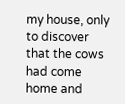my house, only to discover that the cows had come home and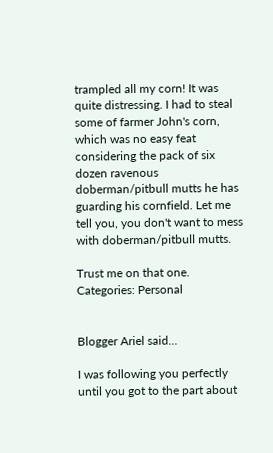trampled all my corn! It was quite distressing. I had to steal some of farmer John's corn, which was no easy feat considering the pack of six dozen ravenous doberman/pitbull mutts he has guarding his cornfield. Let me tell you, you don't want to mess with doberman/pitbull mutts.

Trust me on that one.
Categories: Personal


Blogger Ariel said...

I was following you perfectly until you got to the part about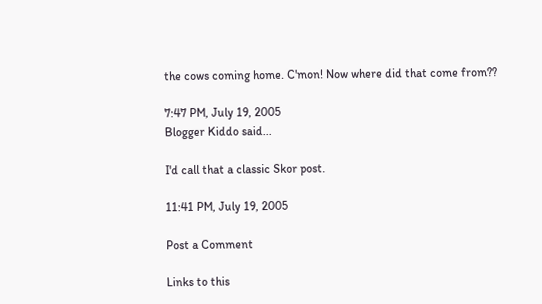the cows coming home. C'mon! Now where did that come from??

7:47 PM, July 19, 2005
Blogger Kiddo said...

I'd call that a classic Skor post.

11:41 PM, July 19, 2005

Post a Comment

Links to this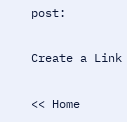post:

Create a Link

<< Home